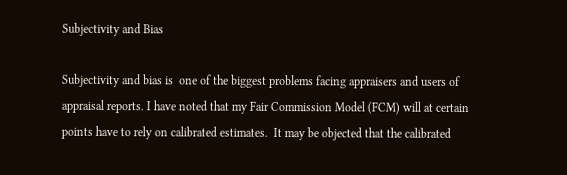Subjectivity and Bias

Subjectivity and bias is  one of the biggest problems facing appraisers and users of appraisal reports. I have noted that my Fair Commission Model (FCM) will at certain points have to rely on calibrated estimates.  It may be objected that the calibrated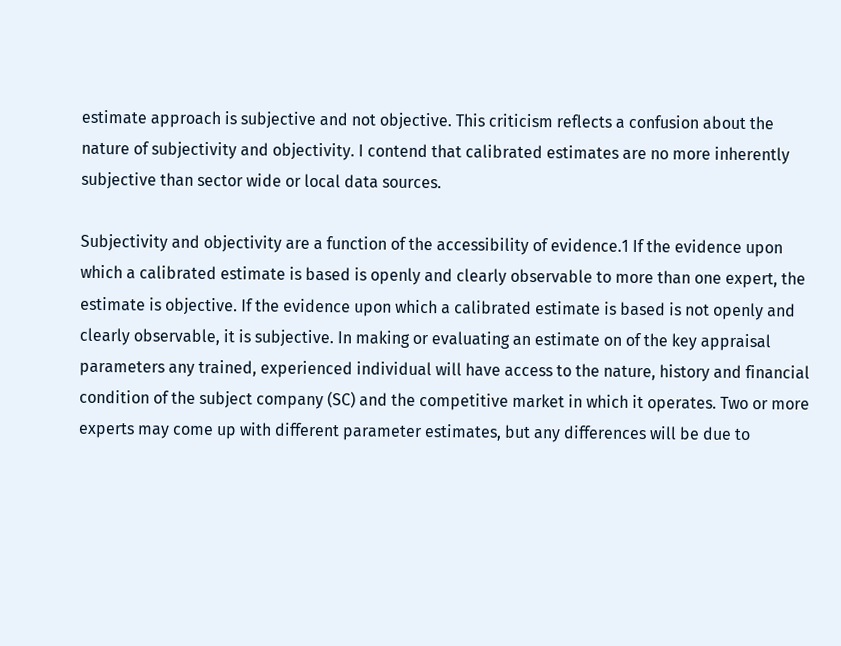estimate approach is subjective and not objective. This criticism reflects a confusion about the nature of subjectivity and objectivity. I contend that calibrated estimates are no more inherently subjective than sector wide or local data sources.

Subjectivity and objectivity are a function of the accessibility of evidence.1 If the evidence upon which a calibrated estimate is based is openly and clearly observable to more than one expert, the estimate is objective. If the evidence upon which a calibrated estimate is based is not openly and clearly observable, it is subjective. In making or evaluating an estimate on of the key appraisal parameters any trained, experienced individual will have access to the nature, history and financial condition of the subject company (SC) and the competitive market in which it operates. Two or more experts may come up with different parameter estimates, but any differences will be due to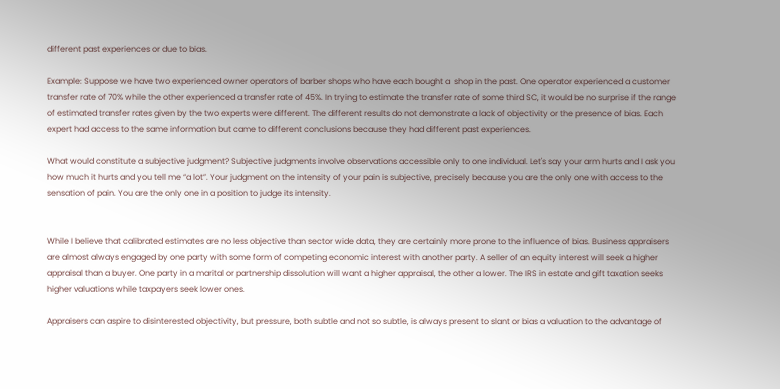different past experiences or due to bias.

Example: Suppose we have two experienced owner operators of barber shops who have each bought a  shop in the past. One operator experienced a customer transfer rate of 70% while the other experienced a transfer rate of 45%. In trying to estimate the transfer rate of some third SC, it would be no surprise if the range of estimated transfer rates given by the two experts were different. The different results do not demonstrate a lack of objectivity or the presence of bias. Each expert had access to the same information but came to different conclusions because they had different past experiences.

What would constitute a subjective judgment? Subjective judgments involve observations accessible only to one individual. Let's say your arm hurts and I ask you how much it hurts and you tell me “a lot”. Your judgment on the intensity of your pain is subjective, precisely because you are the only one with access to the sensation of pain. You are the only one in a position to judge its intensity.


While I believe that calibrated estimates are no less objective than sector wide data, they are certainly more prone to the influence of bias. Business appraisers are almost always engaged by one party with some form of competing economic interest with another party. A seller of an equity interest will seek a higher appraisal than a buyer. One party in a marital or partnership dissolution will want a higher appraisal, the other a lower. The IRS in estate and gift taxation seeks higher valuations while taxpayers seek lower ones.

Appraisers can aspire to disinterested objectivity, but pressure, both subtle and not so subtle, is always present to slant or bias a valuation to the advantage of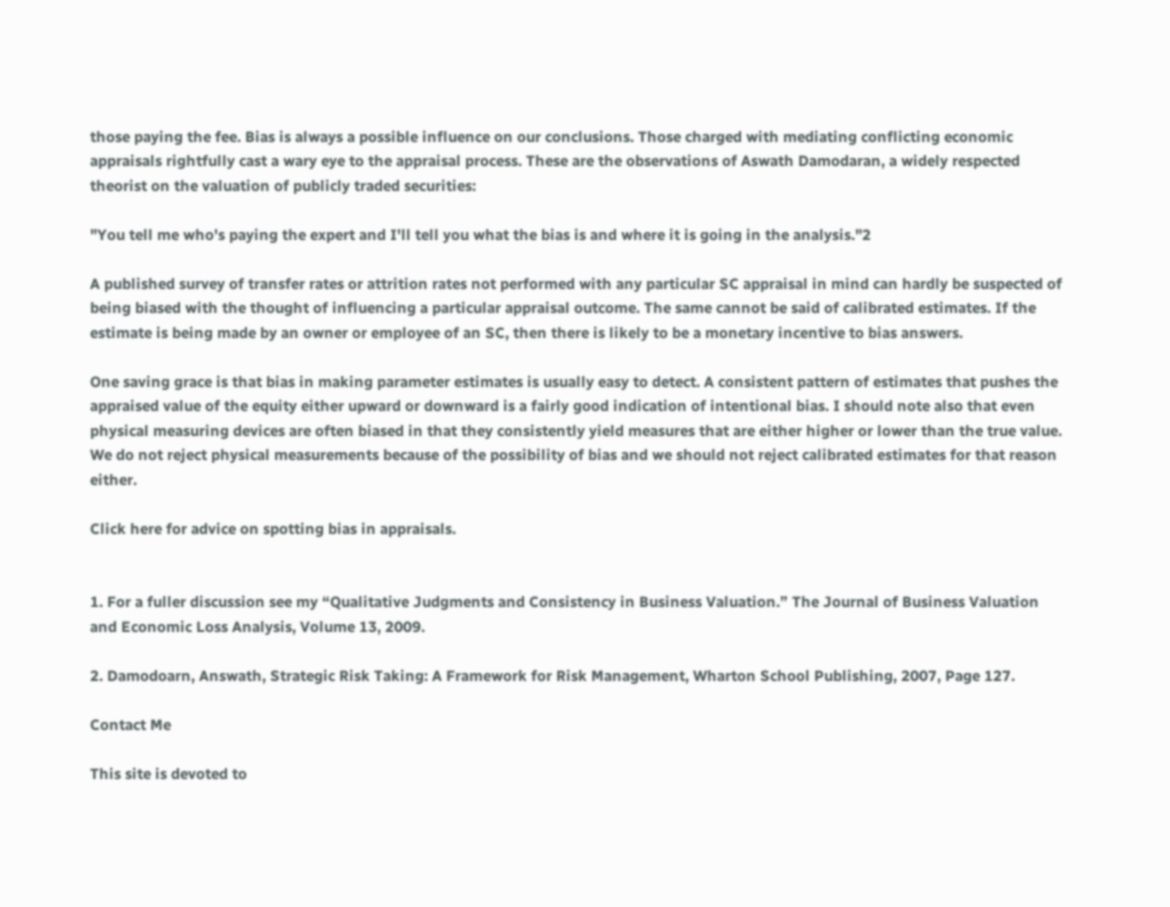those paying the fee. Bias is always a possible influence on our conclusions. Those charged with mediating conflicting economic appraisals rightfully cast a wary eye to the appraisal process. These are the observations of Aswath Damodaran, a widely respected theorist on the valuation of publicly traded securities:

"You tell me who's paying the expert and I'll tell you what the bias is and where it is going in the analysis."2

A published survey of transfer rates or attrition rates not performed with any particular SC appraisal in mind can hardly be suspected of being biased with the thought of influencing a particular appraisal outcome. The same cannot be said of calibrated estimates. If the estimate is being made by an owner or employee of an SC, then there is likely to be a monetary incentive to bias answers.

One saving grace is that bias in making parameter estimates is usually easy to detect. A consistent pattern of estimates that pushes the appraised value of the equity either upward or downward is a fairly good indication of intentional bias. I should note also that even physical measuring devices are often biased in that they consistently yield measures that are either higher or lower than the true value. We do not reject physical measurements because of the possibility of bias and we should not reject calibrated estimates for that reason either.

Click here for advice on spotting bias in appraisals.


1. For a fuller discussion see my “Qualitative Judgments and Consistency in Business Valuation.” The Journal of Business Valuation and Economic Loss Analysis, Volume 13, 2009.

2. Damodoarn, Answath, Strategic Risk Taking: A Framework for Risk Management, Wharton School Publishing, 2007, Page 127.

Contact Me

This site is devoted to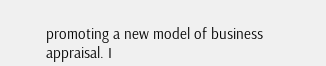promoting a new model of business appraisal. I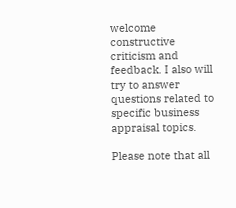welcome constructive criticism and feedback. I also will try to answer questions related to specific business appraisal topics.

Please note that all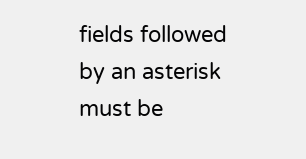fields followed by an asterisk must be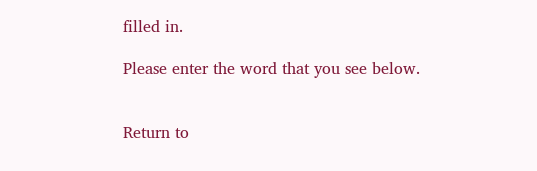filled in.

Please enter the word that you see below.


Return to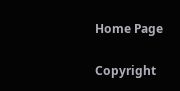Home Page

Copyright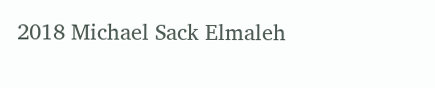2018 Michael Sack Elmaleh